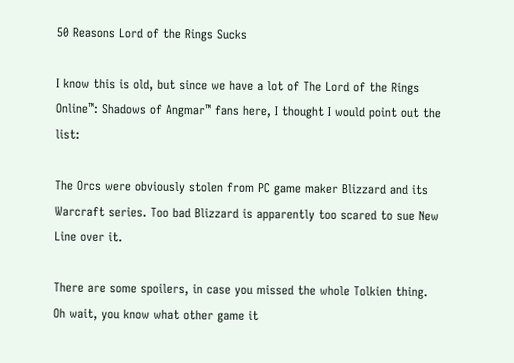50 Reasons Lord of the Rings Sucks

I know this is old, but since we have a lot of The Lord of the Rings Online™: Shadows of Angmar™ fans here, I thought I would point out the list:

The Orcs were obviously stolen from PC game maker Blizzard and its Warcraft series. Too bad Blizzard is apparently too scared to sue New Line over it.

There are some spoilers, in case you missed the whole Tolkien thing. Oh wait, you know what other game it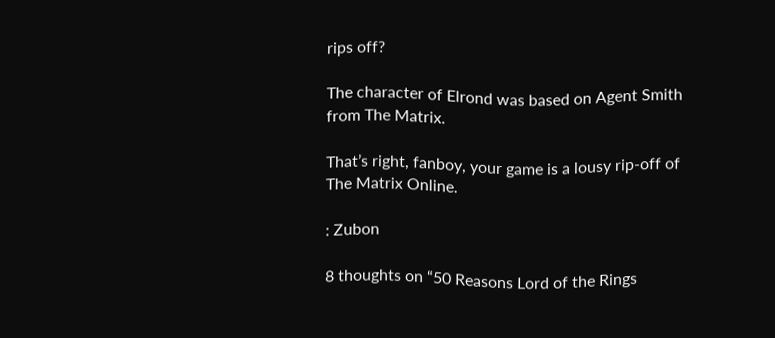rips off?

The character of Elrond was based on Agent Smith from The Matrix.

That’s right, fanboy, your game is a lousy rip-off of The Matrix Online.

: Zubon

8 thoughts on “50 Reasons Lord of the Rings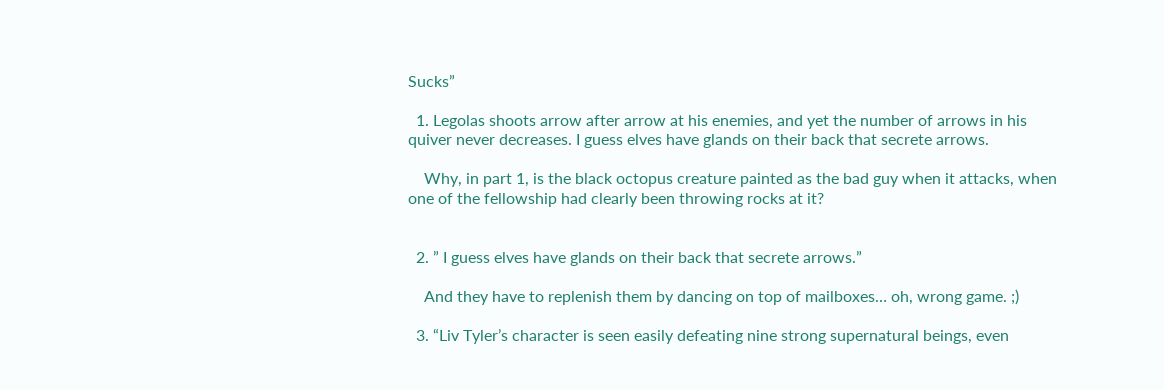Sucks”

  1. Legolas shoots arrow after arrow at his enemies, and yet the number of arrows in his quiver never decreases. I guess elves have glands on their back that secrete arrows.

    Why, in part 1, is the black octopus creature painted as the bad guy when it attacks, when one of the fellowship had clearly been throwing rocks at it?


  2. ” I guess elves have glands on their back that secrete arrows.”

    And they have to replenish them by dancing on top of mailboxes… oh, wrong game. ;)

  3. “Liv Tyler’s character is seen easily defeating nine strong supernatural beings, even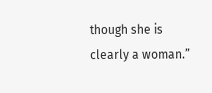though she is clearly a woman.”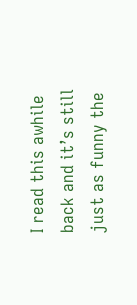I read this awhile back and it’s still just as funny the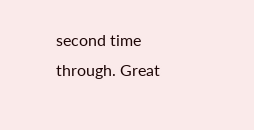second time through. Great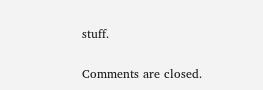stuff.

Comments are closed.